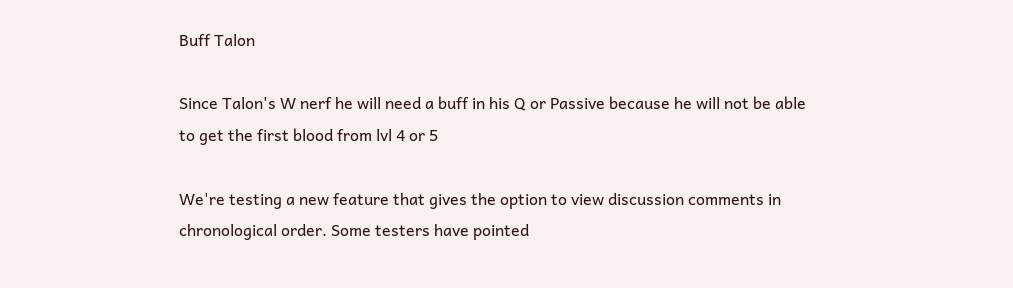Buff Talon

Since Talon's W nerf he will need a buff in his Q or Passive because he will not be able to get the first blood from lvl 4 or 5

We're testing a new feature that gives the option to view discussion comments in chronological order. Some testers have pointed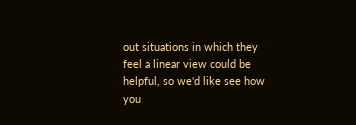out situations in which they feel a linear view could be helpful, so we'd like see how you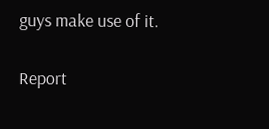guys make use of it.

Report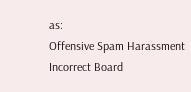as:
Offensive Spam Harassment Incorrect Board